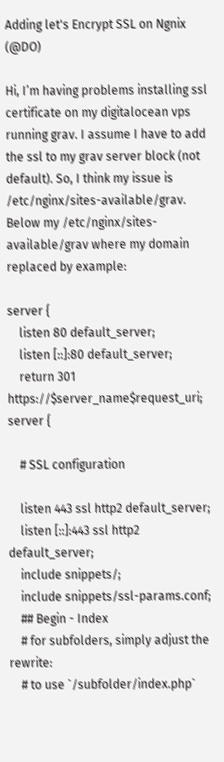Adding let's Encrypt SSL on Ngnix (@DO)

Hi, I’m having problems installing ssl certificate on my digitalocean vps running grav. I assume I have to add the ssl to my grav server block (not default). So, I think my issue is /etc/nginx/sites-available/grav. Below my /etc/nginx/sites-available/grav where my domain replaced by example:

server {
    listen 80 default_server;
    listen [::]:80 default_server;
    return 301 https://$server_name$request_uri;
server {

    # SSL configuration

    listen 443 ssl http2 default_server;
    listen [::]:443 ssl http2 default_server;
    include snippets/;
    include snippets/ssl-params.conf;
    ## Begin - Index
    # for subfolders, simply adjust the rewrite:
    # to use `/subfolder/index.php`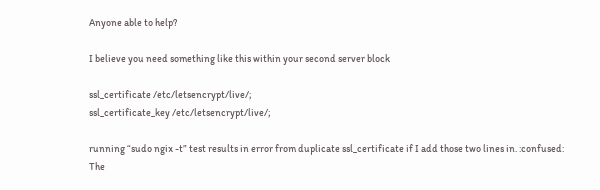Anyone able to help?

I believe you need something like this within your second server block

ssl_certificate /etc/letsencrypt/live/;
ssl_certificate_key /etc/letsencrypt/live/;

running “sudo ngix -t” test results in error from duplicate ssl_certificate if I add those two lines in. :confused: The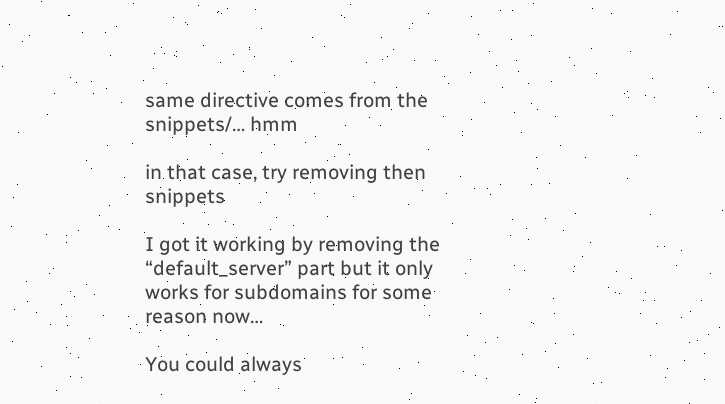same directive comes from the snippets/… hmm

in that case, try removing then snippets

I got it working by removing the “default_server” part but it only works for subdomains for some reason now…

You could always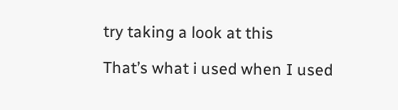try taking a look at this

That’s what i used when I used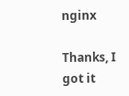nginx

Thanks, I got it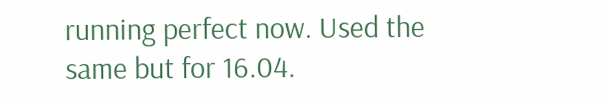running perfect now. Used the same but for 16.04.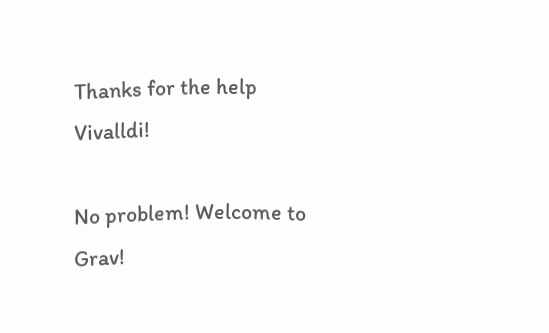Thanks for the help Vivalldi!

No problem! Welcome to Grav!